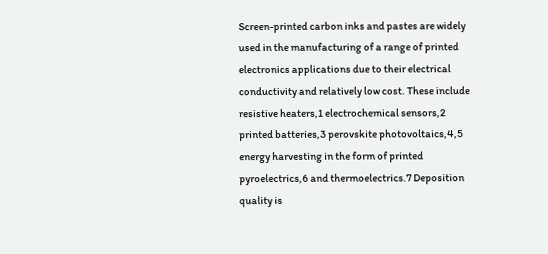Screen-printed carbon inks and pastes are widely used in the manufacturing of a range of printed electronics applications due to their electrical conductivity and relatively low cost. These include resistive heaters,1 electrochemical sensors,2 printed batteries,3 perovskite photovoltaics,4,5 energy harvesting in the form of printed pyroelectrics,6 and thermoelectrics.7 Deposition quality is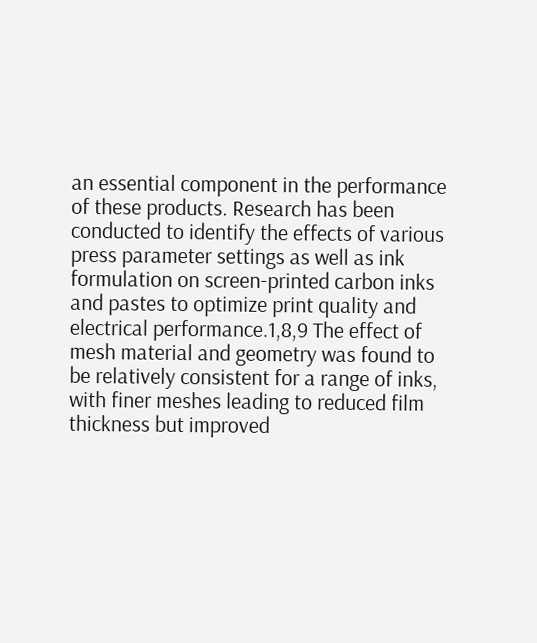an essential component in the performance of these products. Research has been conducted to identify the effects of various press parameter settings as well as ink formulation on screen-printed carbon inks and pastes to optimize print quality and electrical performance.1,8,9 The effect of mesh material and geometry was found to be relatively consistent for a range of inks, with finer meshes leading to reduced film thickness but improved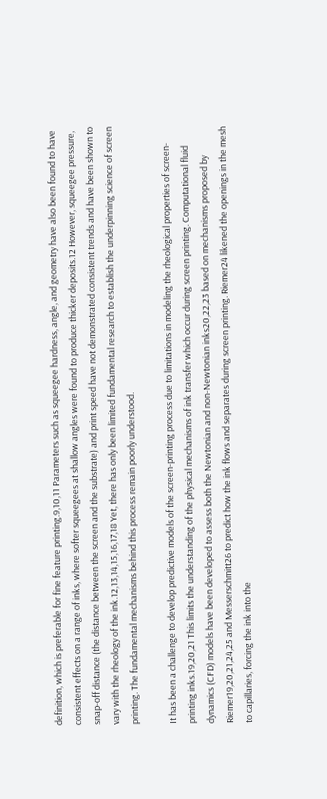definition, which is preferable for fine feature printing.9,10,11 Parameters such as squeegee hardness, angle, and geometry have also been found to have consistent effects on a range of inks, where softer squeegees at shallow angles were found to produce thicker deposits.12 However, squeegee pressure, snap-off distance (the distance between the screen and the substrate) and print speed have not demonstrated consistent trends and have been shown to vary with the rheology of the ink.12,13,14,15,16,17,18 Yet, there has only been limited fundamental research to establish the underpinning science of screen printing. The fundamental mechanisms behind this process remain poorly understood.

It has been a challenge to develop predictive models of the screen-printing process due to limitations in modeling the rheological properties of screen-printing inks.19,20,21 This limits the understanding of the physical mechanisms of ink transfer which occur during screen printing. Computational fluid dynamics (CFD) models have been developed to assess both the Newtonian and non-Newtonian inks20,22,23 based on mechanisms proposed by Riemer19,20,21,24,25 and Messerschmitt26 to predict how the ink flows and separates during screen printing. Riemer24 likened the openings in the mesh to capillaries, forcing the ink into the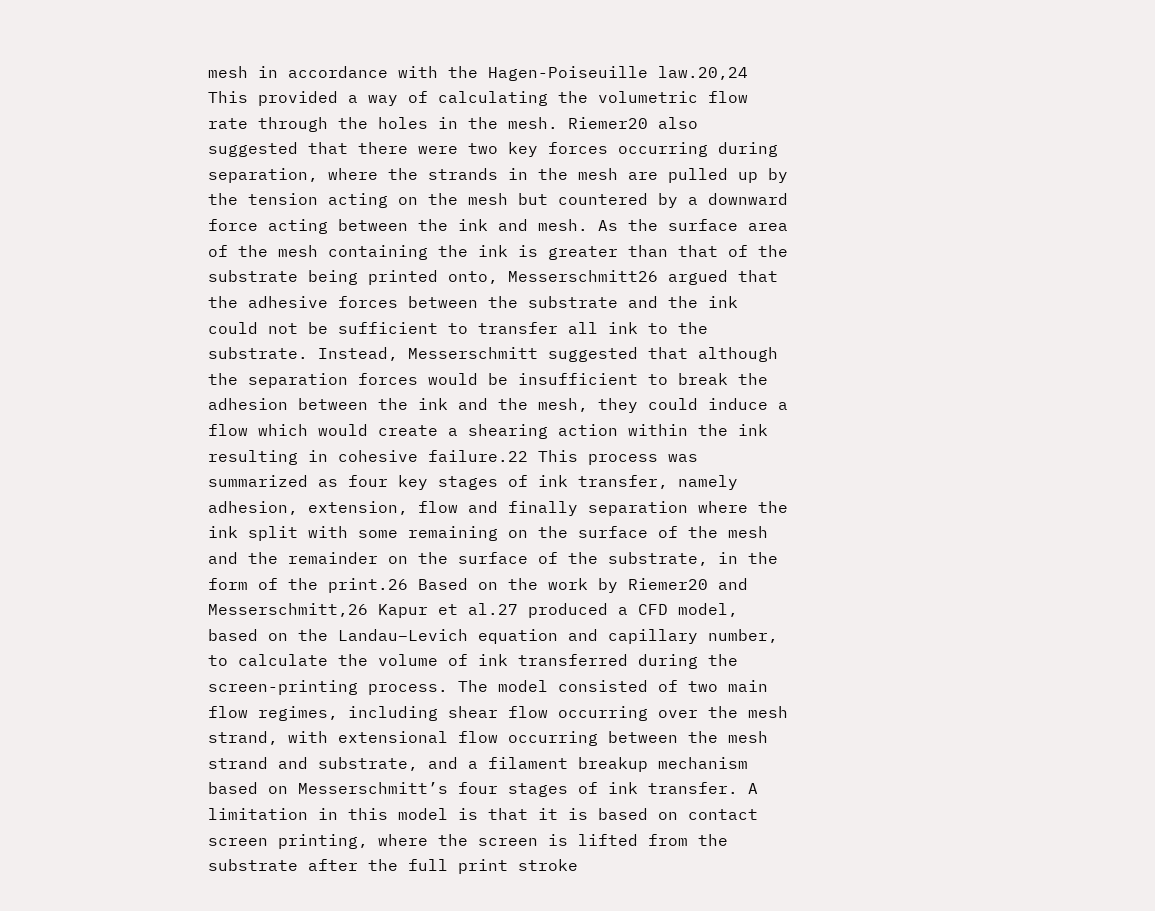mesh in accordance with the Hagen-Poiseuille law.20,24 This provided a way of calculating the volumetric flow rate through the holes in the mesh. Riemer20 also suggested that there were two key forces occurring during separation, where the strands in the mesh are pulled up by the tension acting on the mesh but countered by a downward force acting between the ink and mesh. As the surface area of the mesh containing the ink is greater than that of the substrate being printed onto, Messerschmitt26 argued that the adhesive forces between the substrate and the ink could not be sufficient to transfer all ink to the substrate. Instead, Messerschmitt suggested that although the separation forces would be insufficient to break the adhesion between the ink and the mesh, they could induce a flow which would create a shearing action within the ink resulting in cohesive failure.22 This process was summarized as four key stages of ink transfer, namely adhesion, extension, flow and finally separation where the ink split with some remaining on the surface of the mesh and the remainder on the surface of the substrate, in the form of the print.26 Based on the work by Riemer20 and Messerschmitt,26 Kapur et al.27 produced a CFD model, based on the Landau–Levich equation and capillary number, to calculate the volume of ink transferred during the screen-printing process. The model consisted of two main flow regimes, including shear flow occurring over the mesh strand, with extensional flow occurring between the mesh strand and substrate, and a filament breakup mechanism based on Messerschmitt’s four stages of ink transfer. A limitation in this model is that it is based on contact screen printing, where the screen is lifted from the substrate after the full print stroke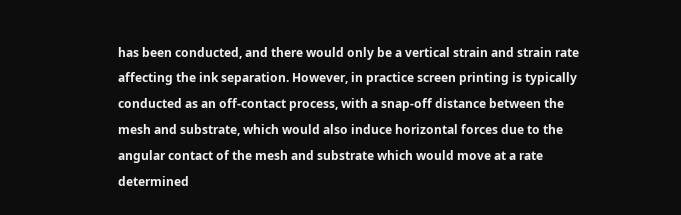has been conducted, and there would only be a vertical strain and strain rate affecting the ink separation. However, in practice screen printing is typically conducted as an off-contact process, with a snap-off distance between the mesh and substrate, which would also induce horizontal forces due to the angular contact of the mesh and substrate which would move at a rate determined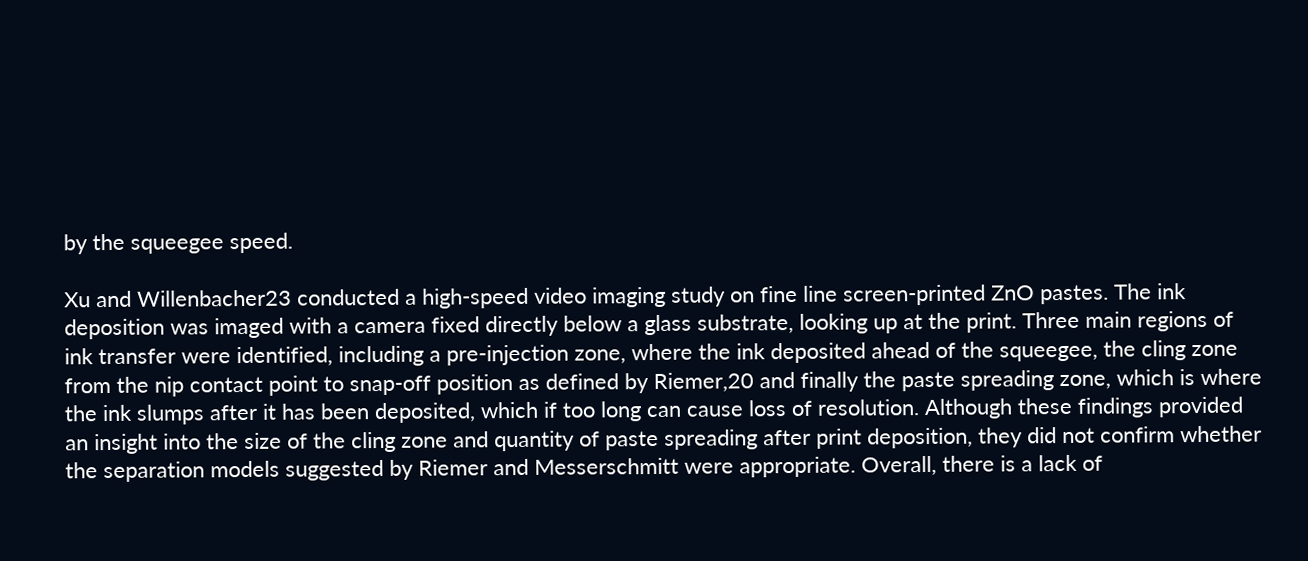by the squeegee speed.

Xu and Willenbacher23 conducted a high-speed video imaging study on fine line screen-printed ZnO pastes. The ink deposition was imaged with a camera fixed directly below a glass substrate, looking up at the print. Three main regions of ink transfer were identified, including a pre-injection zone, where the ink deposited ahead of the squeegee, the cling zone from the nip contact point to snap-off position as defined by Riemer,20 and finally the paste spreading zone, which is where the ink slumps after it has been deposited, which if too long can cause loss of resolution. Although these findings provided an insight into the size of the cling zone and quantity of paste spreading after print deposition, they did not confirm whether the separation models suggested by Riemer and Messerschmitt were appropriate. Overall, there is a lack of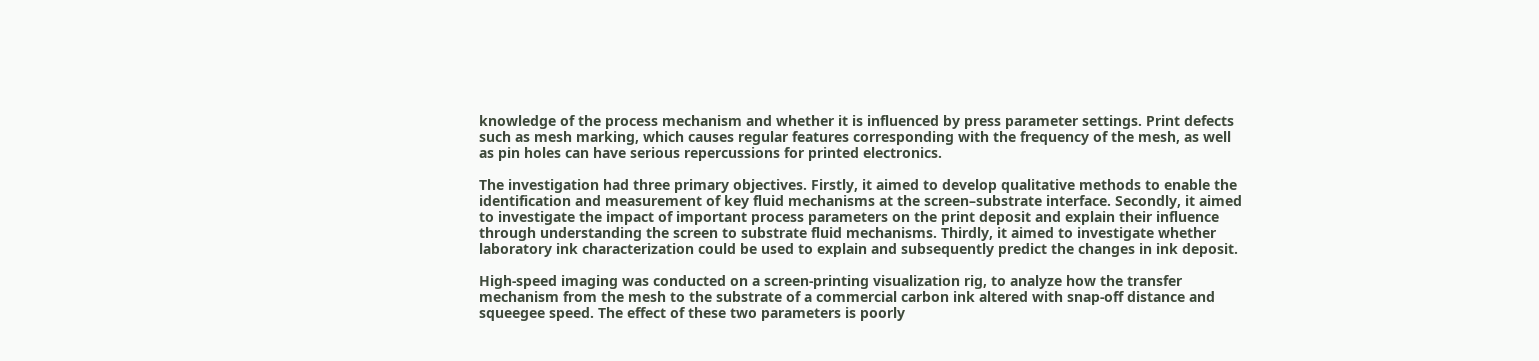knowledge of the process mechanism and whether it is influenced by press parameter settings. Print defects such as mesh marking, which causes regular features corresponding with the frequency of the mesh, as well as pin holes can have serious repercussions for printed electronics.

The investigation had three primary objectives. Firstly, it aimed to develop qualitative methods to enable the identification and measurement of key fluid mechanisms at the screen–substrate interface. Secondly, it aimed to investigate the impact of important process parameters on the print deposit and explain their influence through understanding the screen to substrate fluid mechanisms. Thirdly, it aimed to investigate whether laboratory ink characterization could be used to explain and subsequently predict the changes in ink deposit.

High-speed imaging was conducted on a screen-printing visualization rig, to analyze how the transfer mechanism from the mesh to the substrate of a commercial carbon ink altered with snap-off distance and squeegee speed. The effect of these two parameters is poorly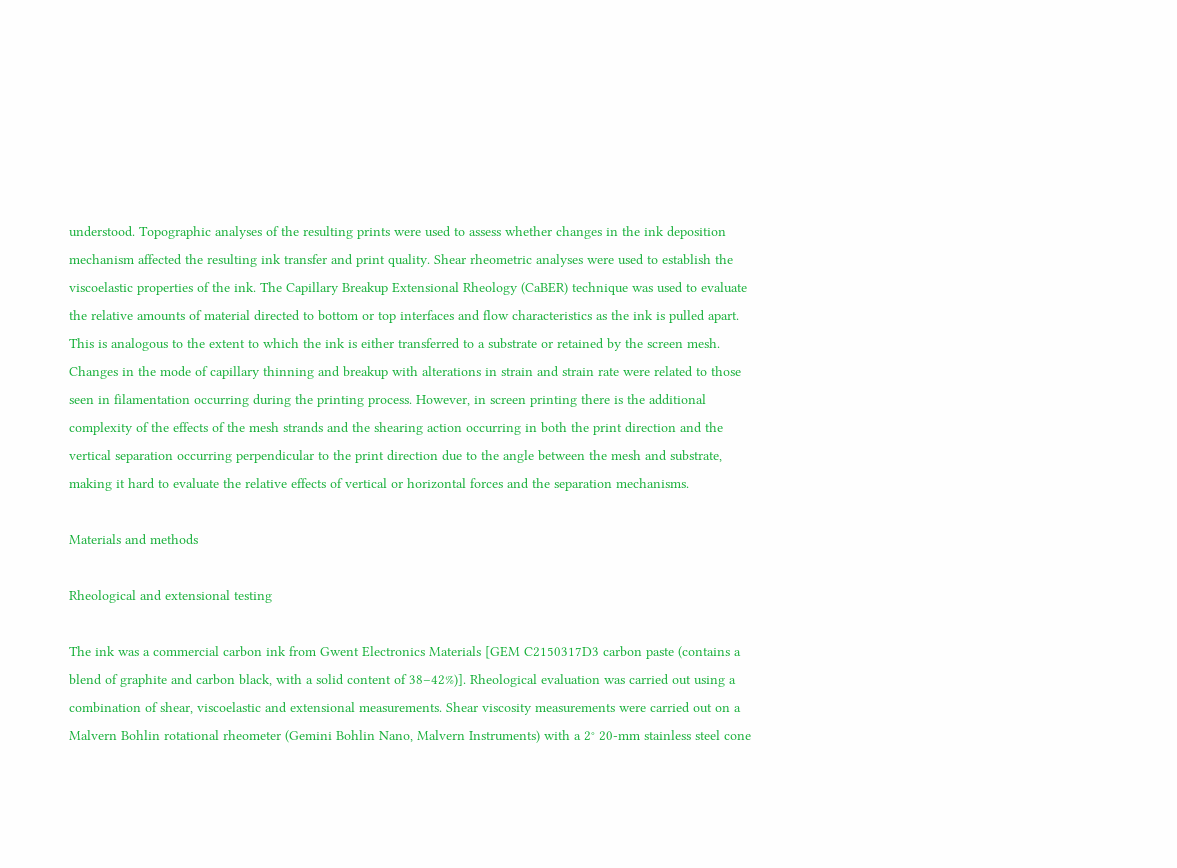understood. Topographic analyses of the resulting prints were used to assess whether changes in the ink deposition mechanism affected the resulting ink transfer and print quality. Shear rheometric analyses were used to establish the viscoelastic properties of the ink. The Capillary Breakup Extensional Rheology (CaBER) technique was used to evaluate the relative amounts of material directed to bottom or top interfaces and flow characteristics as the ink is pulled apart. This is analogous to the extent to which the ink is either transferred to a substrate or retained by the screen mesh. Changes in the mode of capillary thinning and breakup with alterations in strain and strain rate were related to those seen in filamentation occurring during the printing process. However, in screen printing there is the additional complexity of the effects of the mesh strands and the shearing action occurring in both the print direction and the vertical separation occurring perpendicular to the print direction due to the angle between the mesh and substrate, making it hard to evaluate the relative effects of vertical or horizontal forces and the separation mechanisms.

Materials and methods

Rheological and extensional testing

The ink was a commercial carbon ink from Gwent Electronics Materials [GEM C2150317D3 carbon paste (contains a blend of graphite and carbon black, with a solid content of 38–42%)]. Rheological evaluation was carried out using a combination of shear, viscoelastic and extensional measurements. Shear viscosity measurements were carried out on a Malvern Bohlin rotational rheometer (Gemini Bohlin Nano, Malvern Instruments) with a 2° 20-mm stainless steel cone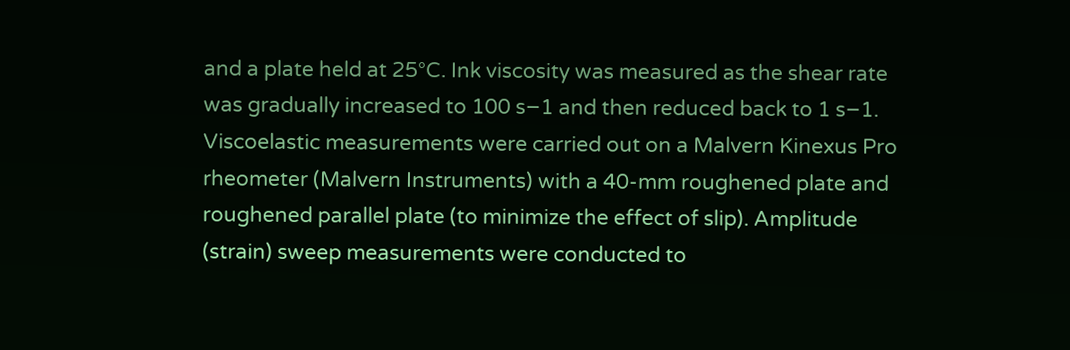and a plate held at 25°C. Ink viscosity was measured as the shear rate was gradually increased to 100 s−1 and then reduced back to 1 s−1. Viscoelastic measurements were carried out on a Malvern Kinexus Pro rheometer (Malvern Instruments) with a 40-mm roughened plate and roughened parallel plate (to minimize the effect of slip). Amplitude (strain) sweep measurements were conducted to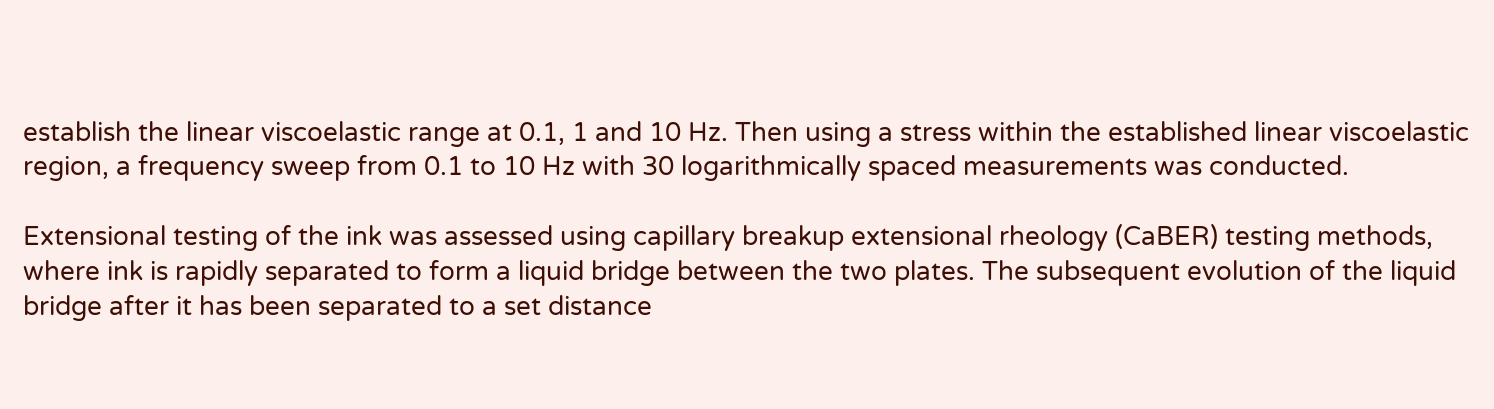establish the linear viscoelastic range at 0.1, 1 and 10 Hz. Then using a stress within the established linear viscoelastic region, a frequency sweep from 0.1 to 10 Hz with 30 logarithmically spaced measurements was conducted.

Extensional testing of the ink was assessed using capillary breakup extensional rheology (CaBER) testing methods, where ink is rapidly separated to form a liquid bridge between the two plates. The subsequent evolution of the liquid bridge after it has been separated to a set distance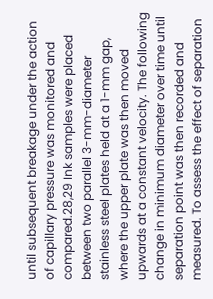until subsequent breakage under the action of capillary pressure was monitored and compared.28,29 Ink samples were placed between two parallel 3-mm-diameter stainless steel plates held at a 1-mm gap, where the upper plate was then moved upwards at a constant velocity. The following change in minimum diameter over time until separation point was then recorded and measured. To assess the effect of separation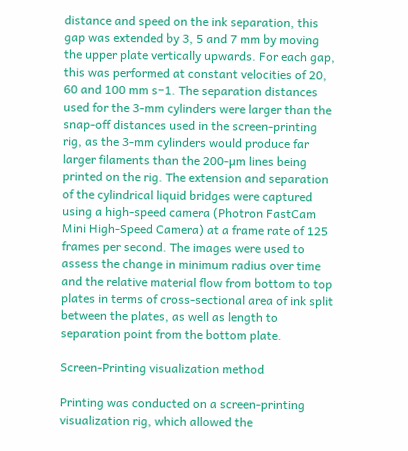distance and speed on the ink separation, this gap was extended by 3, 5 and 7 mm by moving the upper plate vertically upwards. For each gap, this was performed at constant velocities of 20, 60 and 100 mm s−1. The separation distances used for the 3-mm cylinders were larger than the snap-off distances used in the screen-printing rig, as the 3-mm cylinders would produce far larger filaments than the 200-µm lines being printed on the rig. The extension and separation of the cylindrical liquid bridges were captured using a high-speed camera (Photron FastCam Mini High-Speed Camera) at a frame rate of 125 frames per second. The images were used to assess the change in minimum radius over time and the relative material flow from bottom to top plates in terms of cross-sectional area of ink split between the plates, as well as length to separation point from the bottom plate.

Screen-Printing visualization method

Printing was conducted on a screen-printing visualization rig, which allowed the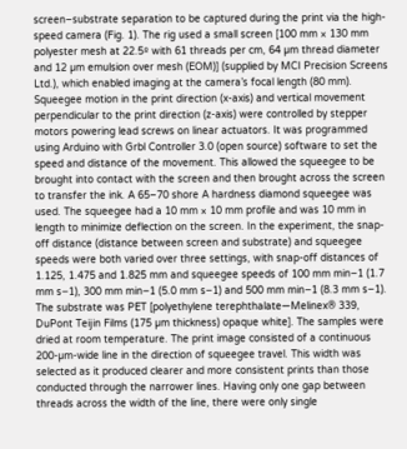screen–substrate separation to be captured during the print via the high-speed camera (Fig. 1). The rig used a small screen [100 mm × 130 mm polyester mesh at 22.5º with 61 threads per cm, 64 µm thread diameter and 12 µm emulsion over mesh (EOM)] (supplied by MCI Precision Screens Ltd.), which enabled imaging at the camera’s focal length (80 mm). Squeegee motion in the print direction (x-axis) and vertical movement perpendicular to the print direction (z-axis) were controlled by stepper motors powering lead screws on linear actuators. It was programmed using Arduino with Grbl Controller 3.0 (open source) software to set the speed and distance of the movement. This allowed the squeegee to be brought into contact with the screen and then brought across the screen to transfer the ink. A 65–70 shore A hardness diamond squeegee was used. The squeegee had a 10 mm × 10 mm profile and was 10 mm in length to minimize deflection on the screen. In the experiment, the snap-off distance (distance between screen and substrate) and squeegee speeds were both varied over three settings, with snap-off distances of 1.125, 1.475 and 1.825 mm and squeegee speeds of 100 mm min−1 (1.7 mm s−1), 300 mm min−1 (5.0 mm s−1) and 500 mm min−1 (8.3 mm s−1). The substrate was PET [polyethylene terephthalate—Melinex® 339, DuPont Teijin Films (175 µm thickness) opaque white]. The samples were dried at room temperature. The print image consisted of a continuous 200-µm-wide line in the direction of squeegee travel. This width was selected as it produced clearer and more consistent prints than those conducted through the narrower lines. Having only one gap between threads across the width of the line, there were only single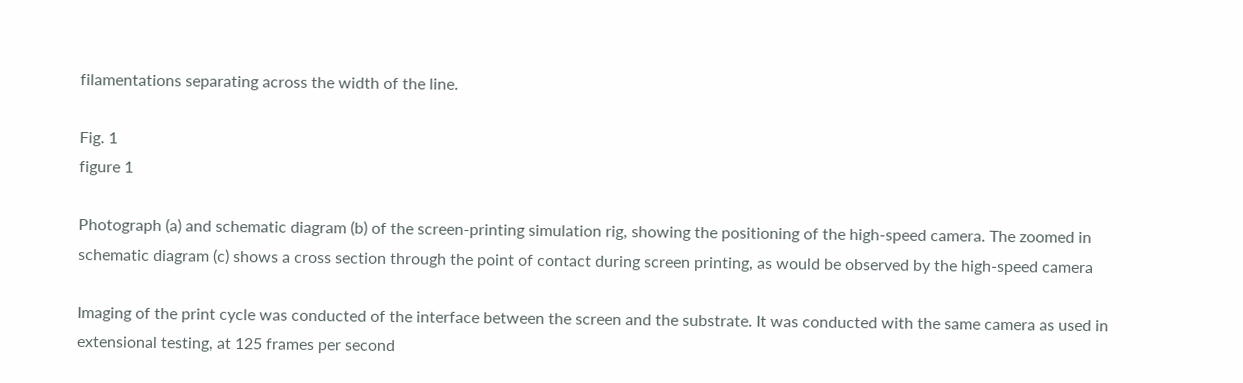filamentations separating across the width of the line.

Fig. 1
figure 1

Photograph (a) and schematic diagram (b) of the screen-printing simulation rig, showing the positioning of the high-speed camera. The zoomed in schematic diagram (c) shows a cross section through the point of contact during screen printing, as would be observed by the high-speed camera

Imaging of the print cycle was conducted of the interface between the screen and the substrate. It was conducted with the same camera as used in extensional testing, at 125 frames per second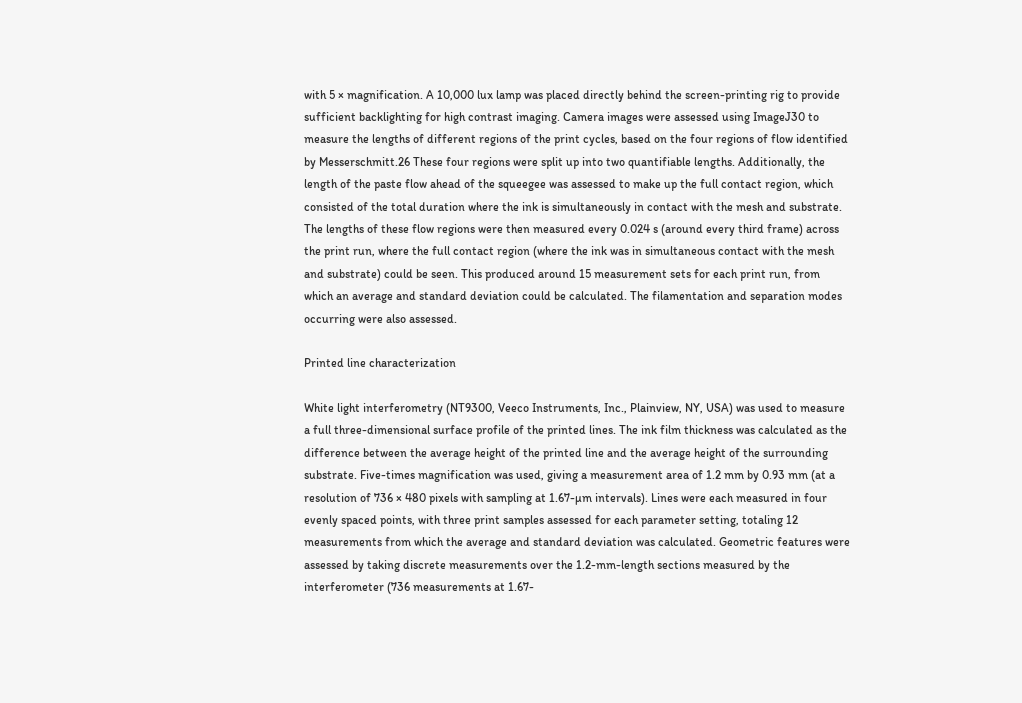with 5 × magnification. A 10,000 lux lamp was placed directly behind the screen-printing rig to provide sufficient backlighting for high contrast imaging. Camera images were assessed using ImageJ30 to measure the lengths of different regions of the print cycles, based on the four regions of flow identified by Messerschmitt.26 These four regions were split up into two quantifiable lengths. Additionally, the length of the paste flow ahead of the squeegee was assessed to make up the full contact region, which consisted of the total duration where the ink is simultaneously in contact with the mesh and substrate. The lengths of these flow regions were then measured every 0.024 s (around every third frame) across the print run, where the full contact region (where the ink was in simultaneous contact with the mesh and substrate) could be seen. This produced around 15 measurement sets for each print run, from which an average and standard deviation could be calculated. The filamentation and separation modes occurring were also assessed.

Printed line characterization

White light interferometry (NT9300, Veeco Instruments, Inc., Plainview, NY, USA) was used to measure a full three-dimensional surface profile of the printed lines. The ink film thickness was calculated as the difference between the average height of the printed line and the average height of the surrounding substrate. Five-times magnification was used, giving a measurement area of 1.2 mm by 0.93 mm (at a resolution of 736 × 480 pixels with sampling at 1.67-µm intervals). Lines were each measured in four evenly spaced points, with three print samples assessed for each parameter setting, totaling 12 measurements from which the average and standard deviation was calculated. Geometric features were assessed by taking discrete measurements over the 1.2-mm-length sections measured by the interferometer (736 measurements at 1.67-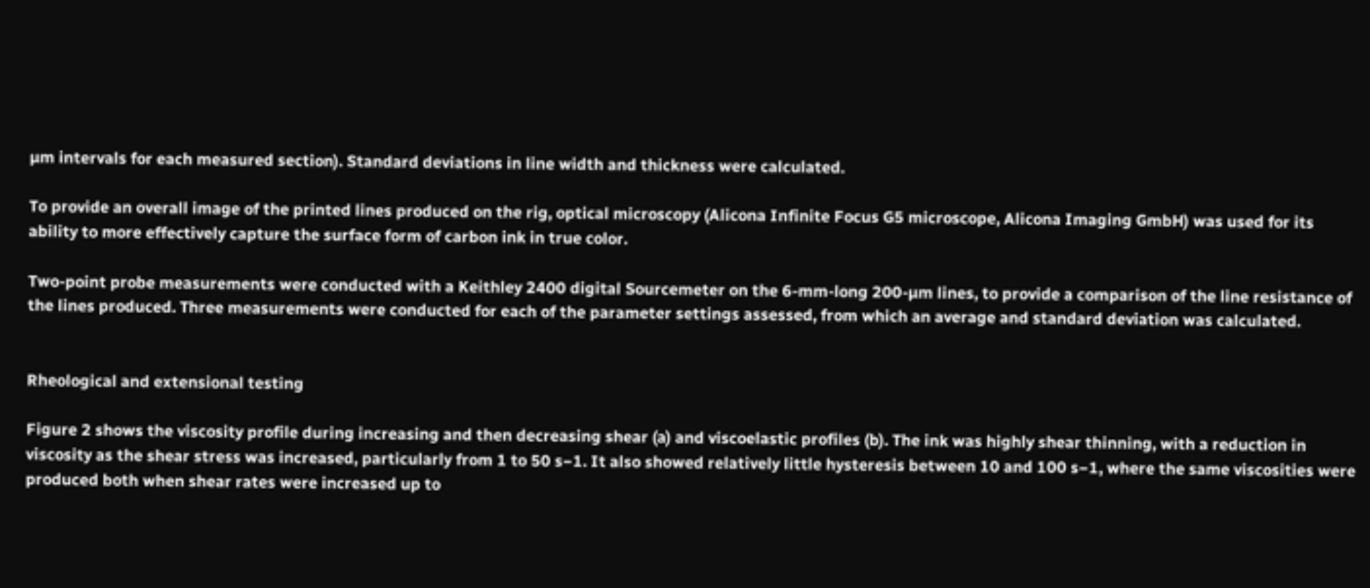µm intervals for each measured section). Standard deviations in line width and thickness were calculated.

To provide an overall image of the printed lines produced on the rig, optical microscopy (Alicona Infinite Focus G5 microscope, Alicona Imaging GmbH) was used for its ability to more effectively capture the surface form of carbon ink in true color.

Two-point probe measurements were conducted with a Keithley 2400 digital Sourcemeter on the 6-mm-long 200-µm lines, to provide a comparison of the line resistance of the lines produced. Three measurements were conducted for each of the parameter settings assessed, from which an average and standard deviation was calculated.


Rheological and extensional testing

Figure 2 shows the viscosity profile during increasing and then decreasing shear (a) and viscoelastic profiles (b). The ink was highly shear thinning, with a reduction in viscosity as the shear stress was increased, particularly from 1 to 50 s−1. It also showed relatively little hysteresis between 10 and 100 s−1, where the same viscosities were produced both when shear rates were increased up to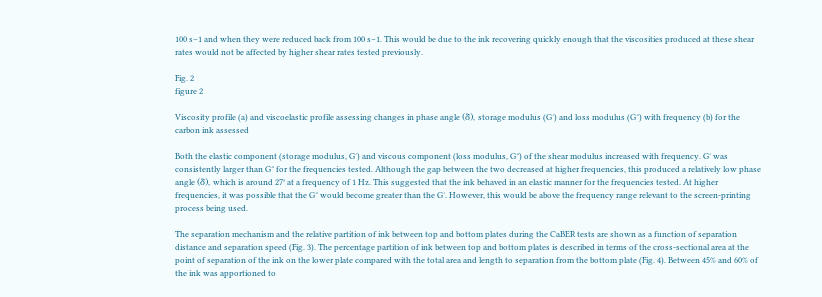100 s−1 and when they were reduced back from 100 s−1. This would be due to the ink recovering quickly enough that the viscosities produced at these shear rates would not be affected by higher shear rates tested previously.

Fig. 2
figure 2

Viscosity profile (a) and viscoelastic profile assessing changes in phase angle (δ), storage modulus (G′) and loss modulus (G″) with frequency (b) for the carbon ink assessed

Both the elastic component (storage modulus, G′) and viscous component (loss modulus, G″) of the shear modulus increased with frequency. G′ was consistently larger than G″ for the frequencies tested. Although the gap between the two decreased at higher frequencies, this produced a relatively low phase angle (δ), which is around 27° at a frequency of 1 Hz. This suggested that the ink behaved in an elastic manner for the frequencies tested. At higher frequencies, it was possible that the G″ would become greater than the G′. However, this would be above the frequency range relevant to the screen-printing process being used.

The separation mechanism and the relative partition of ink between top and bottom plates during the CaBER tests are shown as a function of separation distance and separation speed (Fig. 3). The percentage partition of ink between top and bottom plates is described in terms of the cross-sectional area at the point of separation of the ink on the lower plate compared with the total area and length to separation from the bottom plate (Fig. 4). Between 45% and 60% of the ink was apportioned to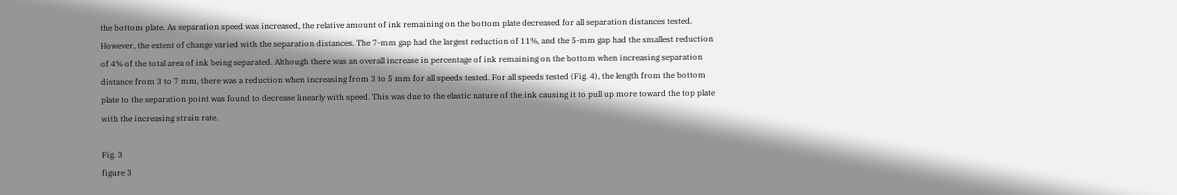the bottom plate. As separation speed was increased, the relative amount of ink remaining on the bottom plate decreased for all separation distances tested. However, the extent of change varied with the separation distances. The 7-mm gap had the largest reduction of 11%, and the 5-mm gap had the smallest reduction of 4% of the total area of ink being separated. Although there was an overall increase in percentage of ink remaining on the bottom when increasing separation distance from 3 to 7 mm, there was a reduction when increasing from 3 to 5 mm for all speeds tested. For all speeds tested (Fig. 4), the length from the bottom plate to the separation point was found to decrease linearly with speed. This was due to the elastic nature of the ink causing it to pull up more toward the top plate with the increasing strain rate.

Fig. 3
figure 3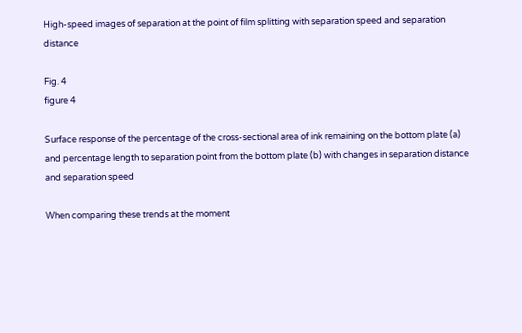High-speed images of separation at the point of film splitting with separation speed and separation distance

Fig. 4
figure 4

Surface response of the percentage of the cross-sectional area of ink remaining on the bottom plate (a) and percentage length to separation point from the bottom plate (b) with changes in separation distance and separation speed

When comparing these trends at the moment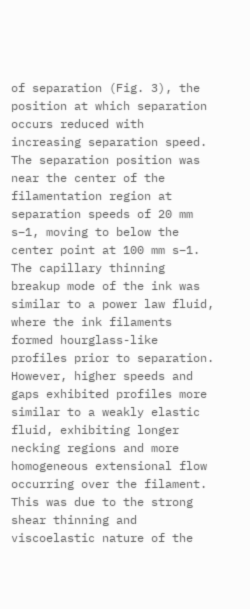of separation (Fig. 3), the position at which separation occurs reduced with increasing separation speed. The separation position was near the center of the filamentation region at separation speeds of 20 mm s−1, moving to below the center point at 100 mm s−1. The capillary thinning breakup mode of the ink was similar to a power law fluid, where the ink filaments formed hourglass-like profiles prior to separation. However, higher speeds and gaps exhibited profiles more similar to a weakly elastic fluid, exhibiting longer necking regions and more homogeneous extensional flow occurring over the filament. This was due to the strong shear thinning and viscoelastic nature of the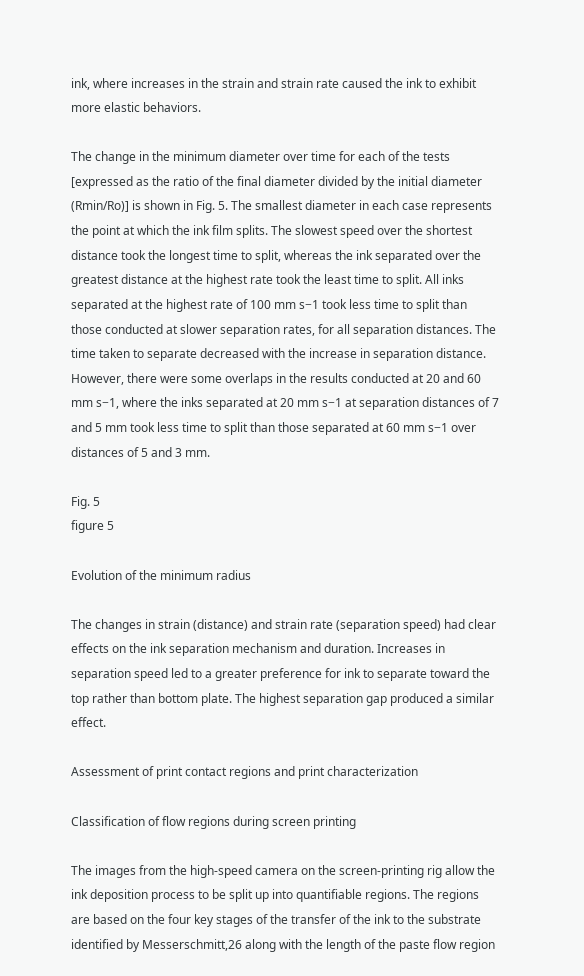ink, where increases in the strain and strain rate caused the ink to exhibit more elastic behaviors.

The change in the minimum diameter over time for each of the tests [expressed as the ratio of the final diameter divided by the initial diameter (Rmin/Ro)] is shown in Fig. 5. The smallest diameter in each case represents the point at which the ink film splits. The slowest speed over the shortest distance took the longest time to split, whereas the ink separated over the greatest distance at the highest rate took the least time to split. All inks separated at the highest rate of 100 mm s−1 took less time to split than those conducted at slower separation rates, for all separation distances. The time taken to separate decreased with the increase in separation distance. However, there were some overlaps in the results conducted at 20 and 60 mm s−1, where the inks separated at 20 mm s−1 at separation distances of 7 and 5 mm took less time to split than those separated at 60 mm s−1 over distances of 5 and 3 mm.

Fig. 5
figure 5

Evolution of the minimum radius

The changes in strain (distance) and strain rate (separation speed) had clear effects on the ink separation mechanism and duration. Increases in separation speed led to a greater preference for ink to separate toward the top rather than bottom plate. The highest separation gap produced a similar effect.

Assessment of print contact regions and print characterization

Classification of flow regions during screen printing

The images from the high-speed camera on the screen-printing rig allow the ink deposition process to be split up into quantifiable regions. The regions are based on the four key stages of the transfer of the ink to the substrate identified by Messerschmitt,26 along with the length of the paste flow region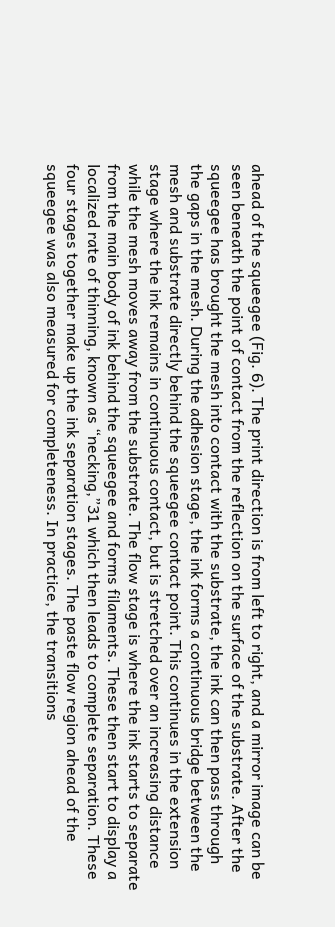ahead of the squeegee (Fig. 6). The print direction is from left to right, and a mirror image can be seen beneath the point of contact from the reflection on the surface of the substrate. After the squeegee has brought the mesh into contact with the substrate, the ink can then pass through the gaps in the mesh. During the adhesion stage, the ink forms a continuous bridge between the mesh and substrate directly behind the squeegee contact point. This continues in the extension stage where the ink remains in continuous contact, but is stretched over an increasing distance while the mesh moves away from the substrate. The flow stage is where the ink starts to separate from the main body of ink behind the squeegee and forms filaments. These then start to display a localized rate of thinning, known as “necking,”31 which then leads to complete separation. These four stages together make up the ink separation stages. The paste flow region ahead of the squeegee was also measured for completeness. In practice, the transitions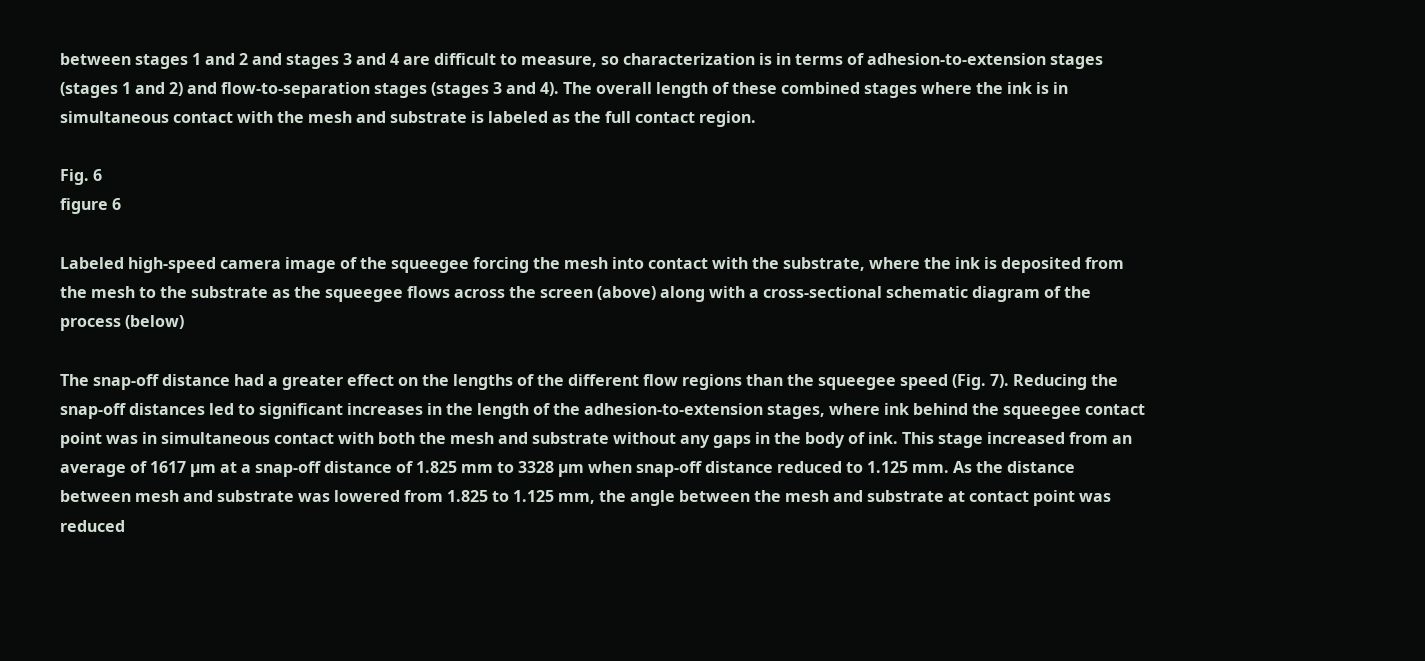between stages 1 and 2 and stages 3 and 4 are difficult to measure, so characterization is in terms of adhesion-to-extension stages (stages 1 and 2) and flow-to-separation stages (stages 3 and 4). The overall length of these combined stages where the ink is in simultaneous contact with the mesh and substrate is labeled as the full contact region.

Fig. 6
figure 6

Labeled high-speed camera image of the squeegee forcing the mesh into contact with the substrate, where the ink is deposited from the mesh to the substrate as the squeegee flows across the screen (above) along with a cross-sectional schematic diagram of the process (below)

The snap-off distance had a greater effect on the lengths of the different flow regions than the squeegee speed (Fig. 7). Reducing the snap-off distances led to significant increases in the length of the adhesion-to-extension stages, where ink behind the squeegee contact point was in simultaneous contact with both the mesh and substrate without any gaps in the body of ink. This stage increased from an average of 1617 µm at a snap-off distance of 1.825 mm to 3328 µm when snap-off distance reduced to 1.125 mm. As the distance between mesh and substrate was lowered from 1.825 to 1.125 mm, the angle between the mesh and substrate at contact point was reduced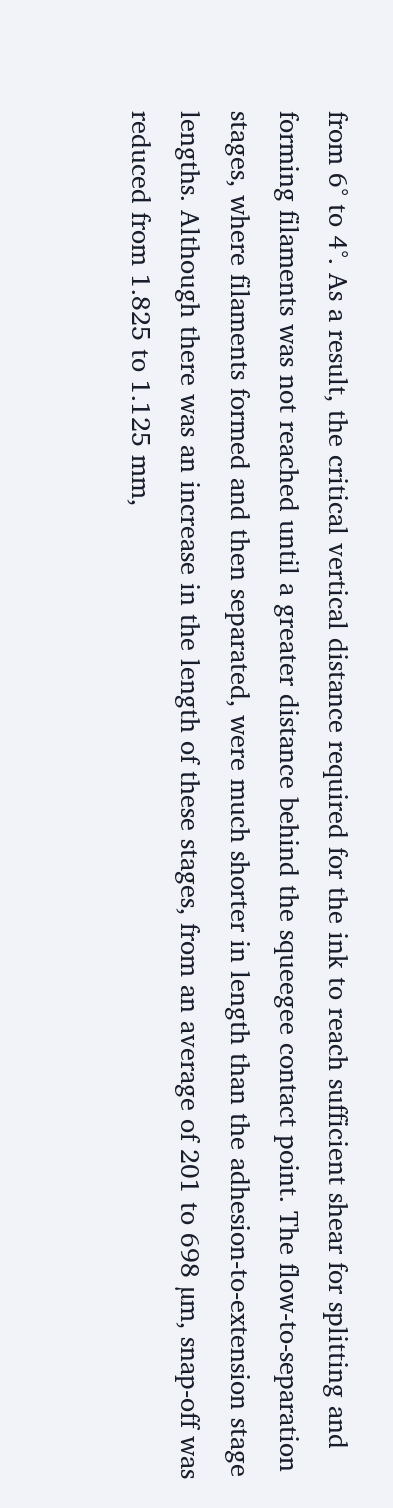from 6° to 4°. As a result, the critical vertical distance required for the ink to reach sufficient shear for splitting and forming filaments was not reached until a greater distance behind the squeegee contact point. The flow-to-separation stages, where filaments formed and then separated, were much shorter in length than the adhesion-to-extension stage lengths. Although there was an increase in the length of these stages, from an average of 201 to 698 µm, snap-off was reduced from 1.825 to 1.125 mm,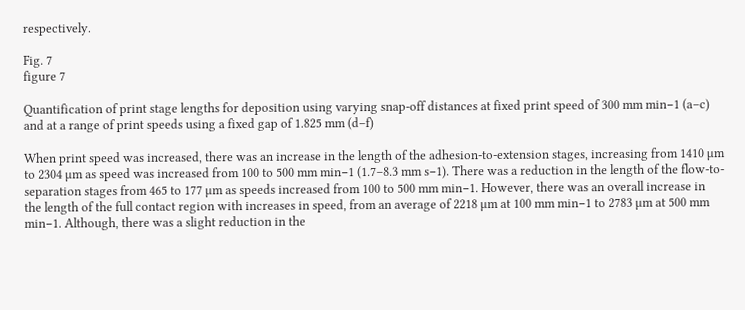respectively.

Fig. 7
figure 7

Quantification of print stage lengths for deposition using varying snap-off distances at fixed print speed of 300 mm min−1 (a–c) and at a range of print speeds using a fixed gap of 1.825 mm (d–f)

When print speed was increased, there was an increase in the length of the adhesion-to-extension stages, increasing from 1410 µm to 2304 µm as speed was increased from 100 to 500 mm min−1 (1.7–8.3 mm s−1). There was a reduction in the length of the flow-to-separation stages from 465 to 177 µm as speeds increased from 100 to 500 mm min−1. However, there was an overall increase in the length of the full contact region with increases in speed, from an average of 2218 µm at 100 mm min−1 to 2783 µm at 500 mm min−1. Although, there was a slight reduction in the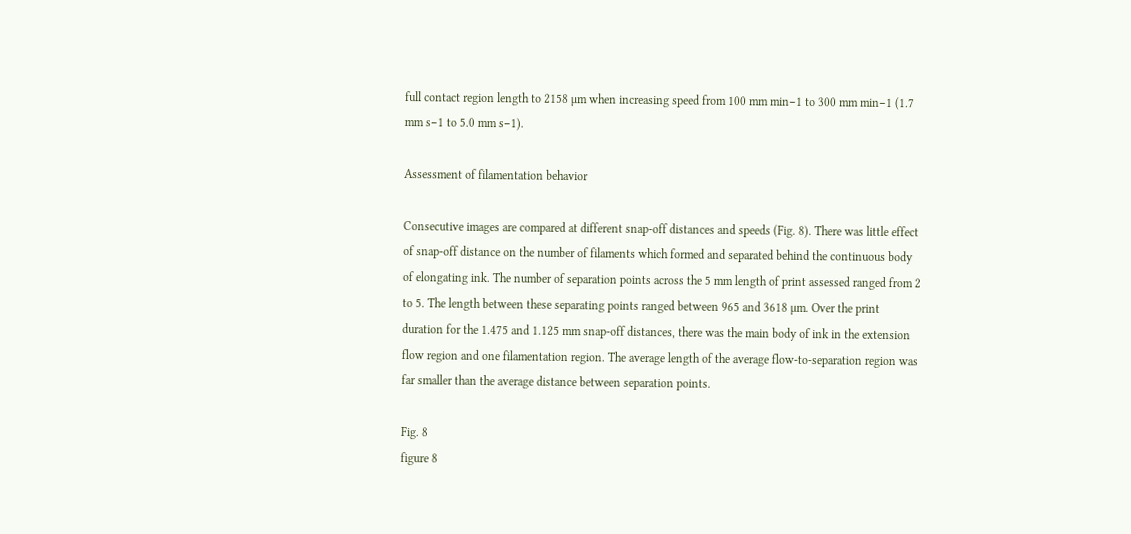full contact region length to 2158 µm when increasing speed from 100 mm min−1 to 300 mm min−1 (1.7 mm s−1 to 5.0 mm s−1).

Assessment of filamentation behavior

Consecutive images are compared at different snap-off distances and speeds (Fig. 8). There was little effect of snap-off distance on the number of filaments which formed and separated behind the continuous body of elongating ink. The number of separation points across the 5 mm length of print assessed ranged from 2 to 5. The length between these separating points ranged between 965 and 3618 µm. Over the print duration for the 1.475 and 1.125 mm snap-off distances, there was the main body of ink in the extension flow region and one filamentation region. The average length of the average flow-to-separation region was far smaller than the average distance between separation points.

Fig. 8
figure 8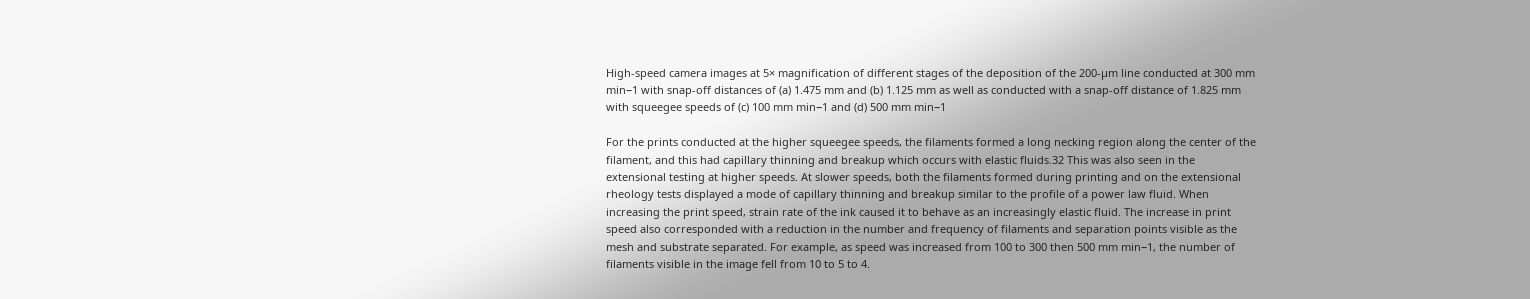High-speed camera images at 5× magnification of different stages of the deposition of the 200-µm line conducted at 300 mm min−1 with snap-off distances of (a) 1.475 mm and (b) 1.125 mm as well as conducted with a snap-off distance of 1.825 mm with squeegee speeds of (c) 100 mm min−1 and (d) 500 mm min−1

For the prints conducted at the higher squeegee speeds, the filaments formed a long necking region along the center of the filament, and this had capillary thinning and breakup which occurs with elastic fluids.32 This was also seen in the extensional testing at higher speeds. At slower speeds, both the filaments formed during printing and on the extensional rheology tests displayed a mode of capillary thinning and breakup similar to the profile of a power law fluid. When increasing the print speed, strain rate of the ink caused it to behave as an increasingly elastic fluid. The increase in print speed also corresponded with a reduction in the number and frequency of filaments and separation points visible as the mesh and substrate separated. For example, as speed was increased from 100 to 300 then 500 mm min−1, the number of filaments visible in the image fell from 10 to 5 to 4.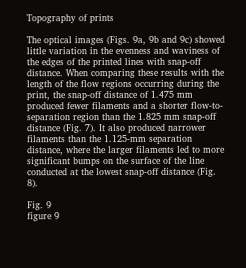Topography of prints

The optical images (Figs. 9a, 9b and 9c) showed little variation in the evenness and waviness of the edges of the printed lines with snap-off distance. When comparing these results with the length of the flow regions occurring during the print, the snap-off distance of 1.475 mm produced fewer filaments and a shorter flow-to-separation region than the 1.825 mm snap-off distance (Fig. 7). It also produced narrower filaments than the 1.125-mm separation distance, where the larger filaments led to more significant bumps on the surface of the line conducted at the lowest snap-off distance (Fig. 8).

Fig. 9
figure 9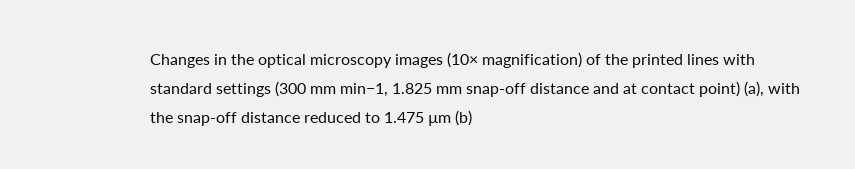Changes in the optical microscopy images (10× magnification) of the printed lines with standard settings (300 mm min−1, 1.825 mm snap-off distance and at contact point) (a), with the snap-off distance reduced to 1.475 µm (b)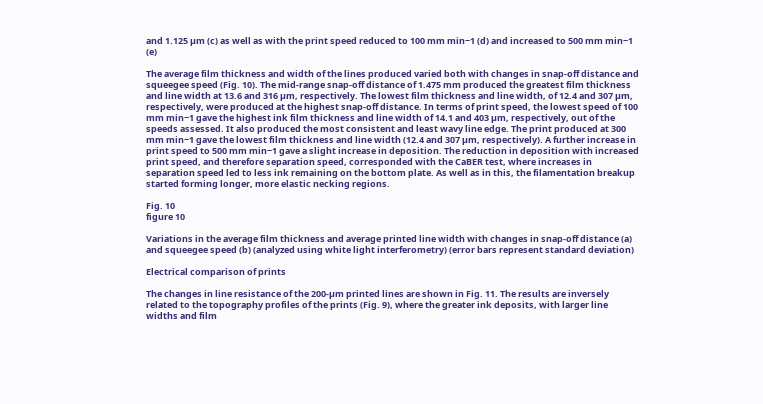and 1.125 µm (c) as well as with the print speed reduced to 100 mm min−1 (d) and increased to 500 mm min−1 (e)

The average film thickness and width of the lines produced varied both with changes in snap-off distance and squeegee speed (Fig. 10). The mid-range snap-off distance of 1.475 mm produced the greatest film thickness and line width at 13.6 and 316 µm, respectively. The lowest film thickness and line width, of 12.4 and 307 µm, respectively, were produced at the highest snap-off distance. In terms of print speed, the lowest speed of 100 mm min−1 gave the highest ink film thickness and line width of 14.1 and 403 µm, respectively, out of the speeds assessed. It also produced the most consistent and least wavy line edge. The print produced at 300 mm min−1 gave the lowest film thickness and line width (12.4 and 307 µm, respectively). A further increase in print speed to 500 mm min−1 gave a slight increase in deposition. The reduction in deposition with increased print speed, and therefore separation speed, corresponded with the CaBER test, where increases in separation speed led to less ink remaining on the bottom plate. As well as in this, the filamentation breakup started forming longer, more elastic necking regions.

Fig. 10
figure 10

Variations in the average film thickness and average printed line width with changes in snap-off distance (a) and squeegee speed (b) (analyzed using white light interferometry) (error bars represent standard deviation)

Electrical comparison of prints

The changes in line resistance of the 200-µm printed lines are shown in Fig. 11. The results are inversely related to the topography profiles of the prints (Fig. 9), where the greater ink deposits, with larger line widths and film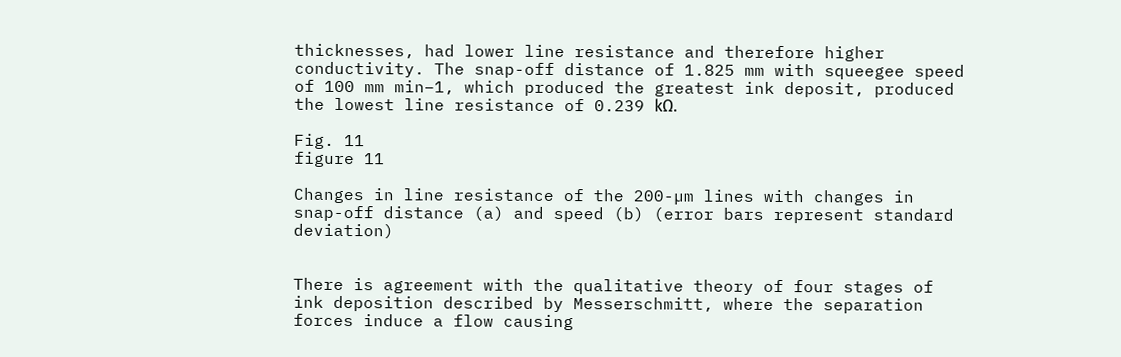thicknesses, had lower line resistance and therefore higher conductivity. The snap-off distance of 1.825 mm with squeegee speed of 100 mm min−1, which produced the greatest ink deposit, produced the lowest line resistance of 0.239 kΩ.

Fig. 11
figure 11

Changes in line resistance of the 200-µm lines with changes in snap-off distance (a) and speed (b) (error bars represent standard deviation)


There is agreement with the qualitative theory of four stages of ink deposition described by Messerschmitt, where the separation forces induce a flow causing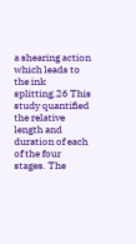a shearing action which leads to the ink splitting.26 This study quantified the relative length and duration of each of the four stages. The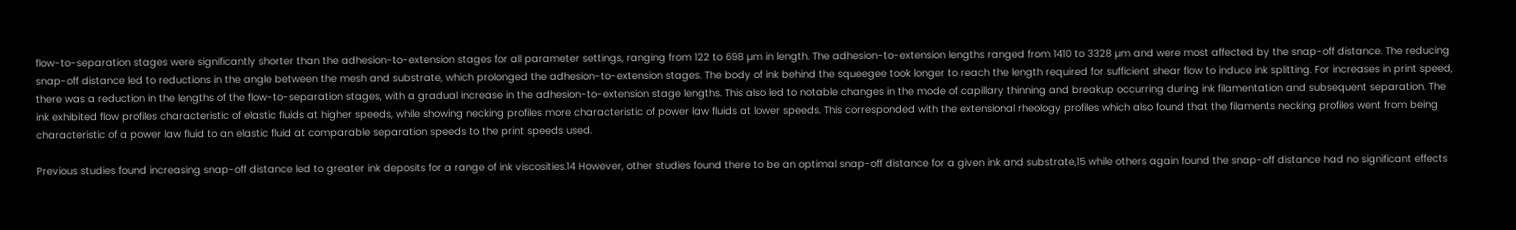flow-to-separation stages were significantly shorter than the adhesion-to-extension stages for all parameter settings, ranging from 122 to 698 µm in length. The adhesion-to-extension lengths ranged from 1410 to 3328 µm and were most affected by the snap-off distance. The reducing snap-off distance led to reductions in the angle between the mesh and substrate, which prolonged the adhesion-to-extension stages. The body of ink behind the squeegee took longer to reach the length required for sufficient shear flow to induce ink splitting. For increases in print speed, there was a reduction in the lengths of the flow-to-separation stages, with a gradual increase in the adhesion-to-extension stage lengths. This also led to notable changes in the mode of capillary thinning and breakup occurring during ink filamentation and subsequent separation. The ink exhibited flow profiles characteristic of elastic fluids at higher speeds, while showing necking profiles more characteristic of power law fluids at lower speeds. This corresponded with the extensional rheology profiles which also found that the filaments necking profiles went from being characteristic of a power law fluid to an elastic fluid at comparable separation speeds to the print speeds used.

Previous studies found increasing snap-off distance led to greater ink deposits for a range of ink viscosities.14 However, other studies found there to be an optimal snap-off distance for a given ink and substrate,15 while others again found the snap-off distance had no significant effects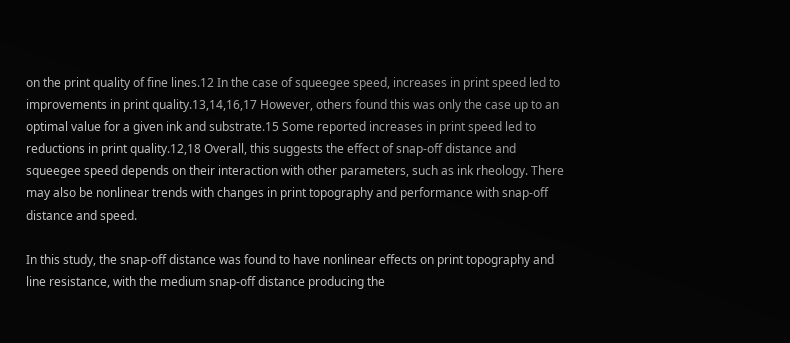on the print quality of fine lines.12 In the case of squeegee speed, increases in print speed led to improvements in print quality.13,14,16,17 However, others found this was only the case up to an optimal value for a given ink and substrate.15 Some reported increases in print speed led to reductions in print quality.12,18 Overall, this suggests the effect of snap-off distance and squeegee speed depends on their interaction with other parameters, such as ink rheology. There may also be nonlinear trends with changes in print topography and performance with snap-off distance and speed.

In this study, the snap-off distance was found to have nonlinear effects on print topography and line resistance, with the medium snap-off distance producing the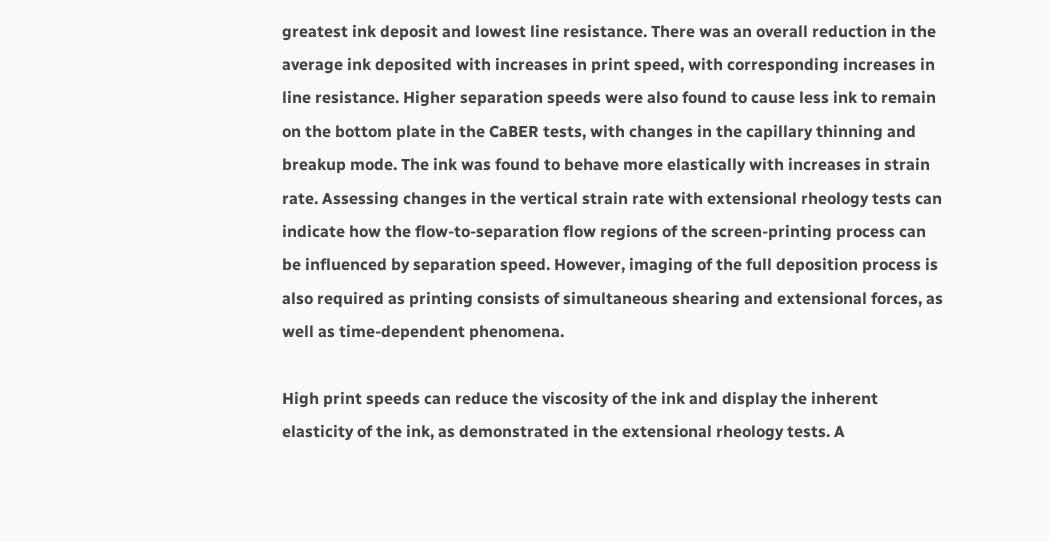greatest ink deposit and lowest line resistance. There was an overall reduction in the average ink deposited with increases in print speed, with corresponding increases in line resistance. Higher separation speeds were also found to cause less ink to remain on the bottom plate in the CaBER tests, with changes in the capillary thinning and breakup mode. The ink was found to behave more elastically with increases in strain rate. Assessing changes in the vertical strain rate with extensional rheology tests can indicate how the flow-to-separation flow regions of the screen-printing process can be influenced by separation speed. However, imaging of the full deposition process is also required as printing consists of simultaneous shearing and extensional forces, as well as time-dependent phenomena.

High print speeds can reduce the viscosity of the ink and display the inherent elasticity of the ink, as demonstrated in the extensional rheology tests. A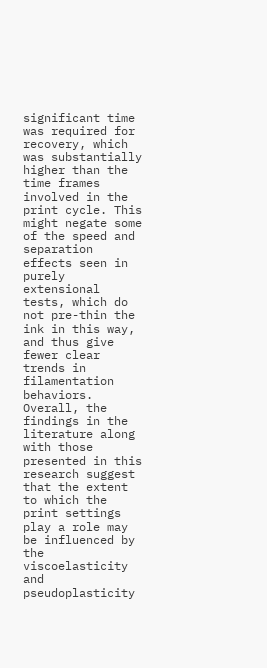significant time was required for recovery, which was substantially higher than the time frames involved in the print cycle. This might negate some of the speed and separation effects seen in purely extensional tests, which do not pre-thin the ink in this way, and thus give fewer clear trends in filamentation behaviors. Overall, the findings in the literature along with those presented in this research suggest that the extent to which the print settings play a role may be influenced by the viscoelasticity and pseudoplasticity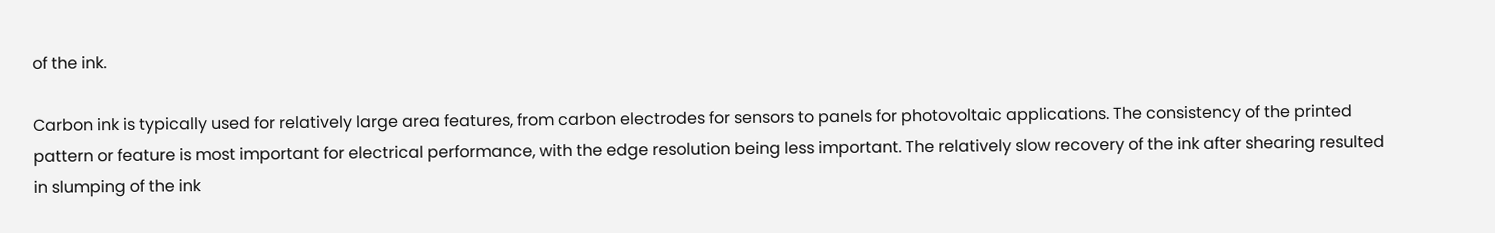of the ink.

Carbon ink is typically used for relatively large area features, from carbon electrodes for sensors to panels for photovoltaic applications. The consistency of the printed pattern or feature is most important for electrical performance, with the edge resolution being less important. The relatively slow recovery of the ink after shearing resulted in slumping of the ink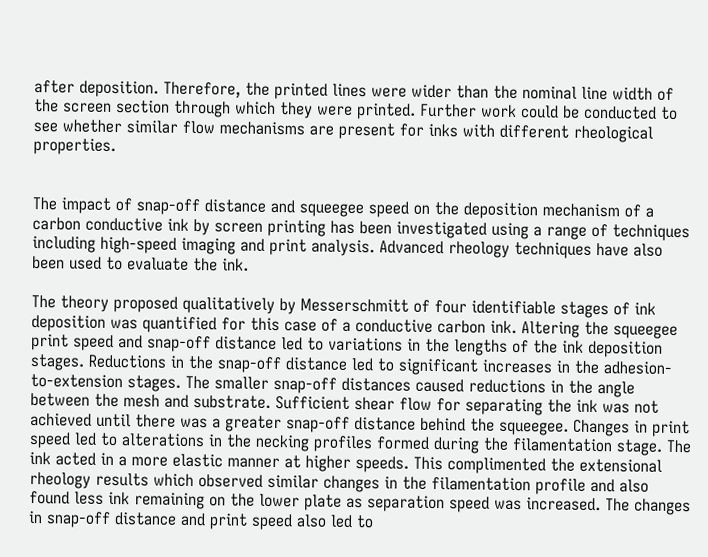after deposition. Therefore, the printed lines were wider than the nominal line width of the screen section through which they were printed. Further work could be conducted to see whether similar flow mechanisms are present for inks with different rheological properties.


The impact of snap-off distance and squeegee speed on the deposition mechanism of a carbon conductive ink by screen printing has been investigated using a range of techniques including high-speed imaging and print analysis. Advanced rheology techniques have also been used to evaluate the ink.

The theory proposed qualitatively by Messerschmitt of four identifiable stages of ink deposition was quantified for this case of a conductive carbon ink. Altering the squeegee print speed and snap-off distance led to variations in the lengths of the ink deposition stages. Reductions in the snap-off distance led to significant increases in the adhesion-to-extension stages. The smaller snap-off distances caused reductions in the angle between the mesh and substrate. Sufficient shear flow for separating the ink was not achieved until there was a greater snap-off distance behind the squeegee. Changes in print speed led to alterations in the necking profiles formed during the filamentation stage. The ink acted in a more elastic manner at higher speeds. This complimented the extensional rheology results which observed similar changes in the filamentation profile and also found less ink remaining on the lower plate as separation speed was increased. The changes in snap-off distance and print speed also led to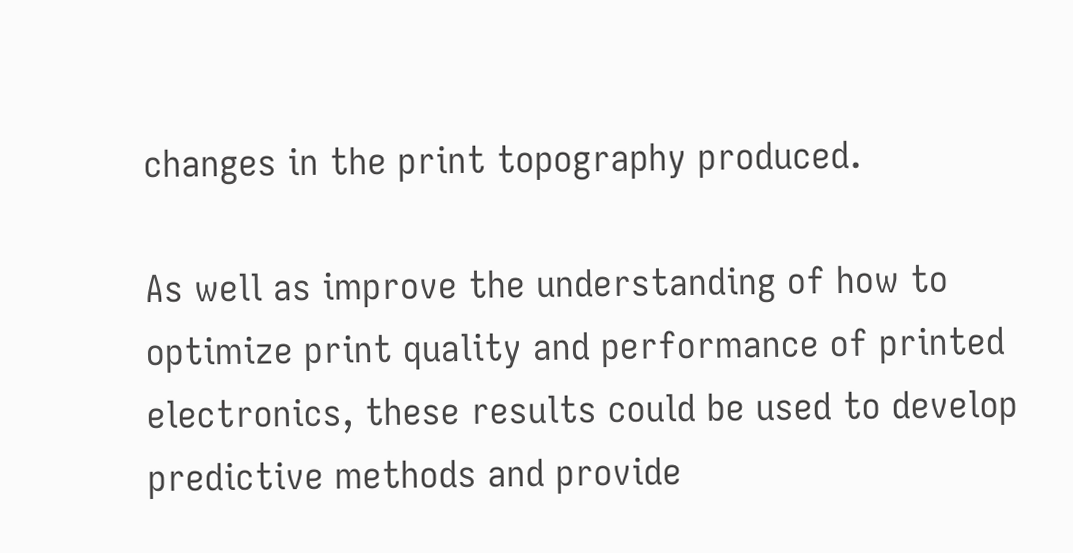changes in the print topography produced.

As well as improve the understanding of how to optimize print quality and performance of printed electronics, these results could be used to develop predictive methods and provide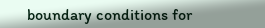boundary conditions for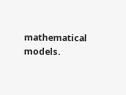mathematical models.